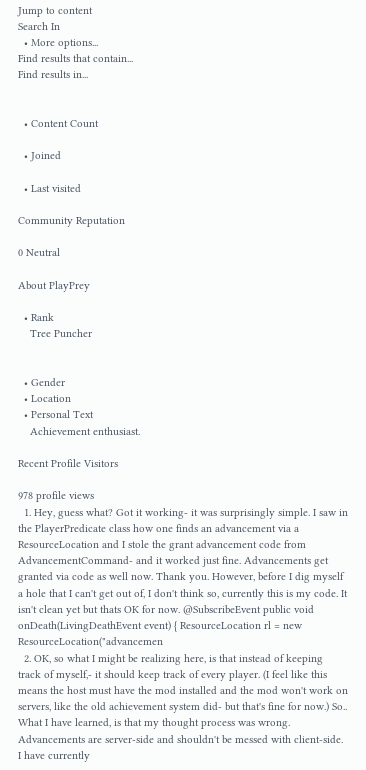Jump to content
Search In
  • More options...
Find results that contain...
Find results in...


  • Content Count

  • Joined

  • Last visited

Community Reputation

0 Neutral

About PlayPrey

  • Rank
    Tree Puncher


  • Gender
  • Location
  • Personal Text
    Achievement enthusiast.

Recent Profile Visitors

978 profile views
  1. Hey, guess what? Got it working- it was surprisingly simple. I saw in the PlayerPredicate class how one finds an advancement via a ResourceLocation and I stole the grant advancement code from AdvancementCommand- and it worked just fine. Advancements get granted via code as well now. Thank you. However, before I dig myself a hole that I can't get out of, I don't think so, currently this is my code. It isn't clean yet but thats OK for now. @SubscribeEvent public void onDeath(LivingDeathEvent event) { ResourceLocation rl = new ResourceLocation("advancemen
  2. OK, so what I might be realizing here, is that instead of keeping track of myself,- it should keep track of every player. (I feel like this means the host must have the mod installed and the mod won't work on servers, like the old achievement system did- but that's fine for now.) So.. What I have learned, is that my thought process was wrong. Advancements are server-side and shouldn't be messed with client-side. I have currently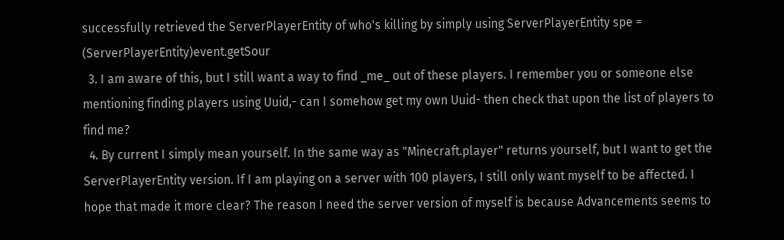successfully retrieved the ServerPlayerEntity of who's killing by simply using ServerPlayerEntity spe = (ServerPlayerEntity)event.getSour
  3. I am aware of this, but I still want a way to find _me_ out of these players. I remember you or someone else mentioning finding players using Uuid,- can I somehow get my own Uuid- then check that upon the list of players to find me?
  4. By current I simply mean yourself. In the same way as "Minecraft.player" returns yourself, but I want to get the ServerPlayerEntity version. If I am playing on a server with 100 players, I still only want myself to be affected. I hope that made it more clear? The reason I need the server version of myself is because Advancements seems to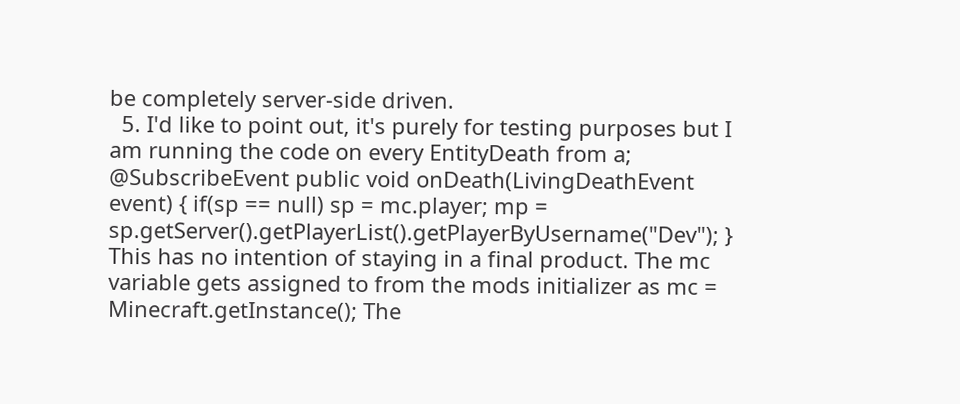be completely server-side driven.
  5. I'd like to point out, it's purely for testing purposes but I am running the code on every EntityDeath from a; @SubscribeEvent public void onDeath(LivingDeathEvent event) { if(sp == null) sp = mc.player; mp = sp.getServer().getPlayerList().getPlayerByUsername("Dev"); } This has no intention of staying in a final product. The mc variable gets assigned to from the mods initializer as mc = Minecraft.getInstance(); The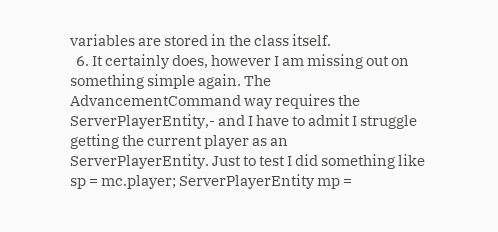variables are stored in the class itself.
  6. It certainly does, however I am missing out on something simple again. The AdvancementCommand way requires the ServerPlayerEntity,- and I have to admit I struggle getting the current player as an ServerPlayerEntity. Just to test I did something like sp = mc.player; ServerPlayerEntity mp =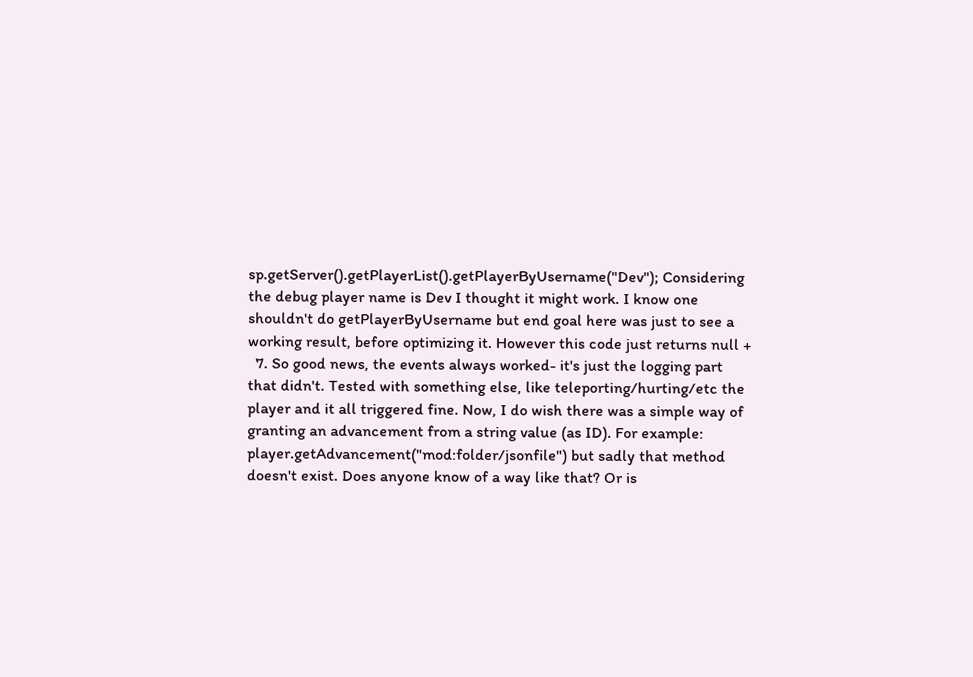sp.getServer().getPlayerList().getPlayerByUsername("Dev"); Considering the debug player name is Dev I thought it might work. I know one shouldn't do getPlayerByUsername but end goal here was just to see a working result, before optimizing it. However this code just returns null +
  7. So good news, the events always worked- it's just the logging part that didn't. Tested with something else, like teleporting/hurting/etc the player and it all triggered fine. Now, I do wish there was a simple way of granting an advancement from a string value (as ID). For example: player.getAdvancement("mod:folder/jsonfile") but sadly that method doesn't exist. Does anyone know of a way like that? Or is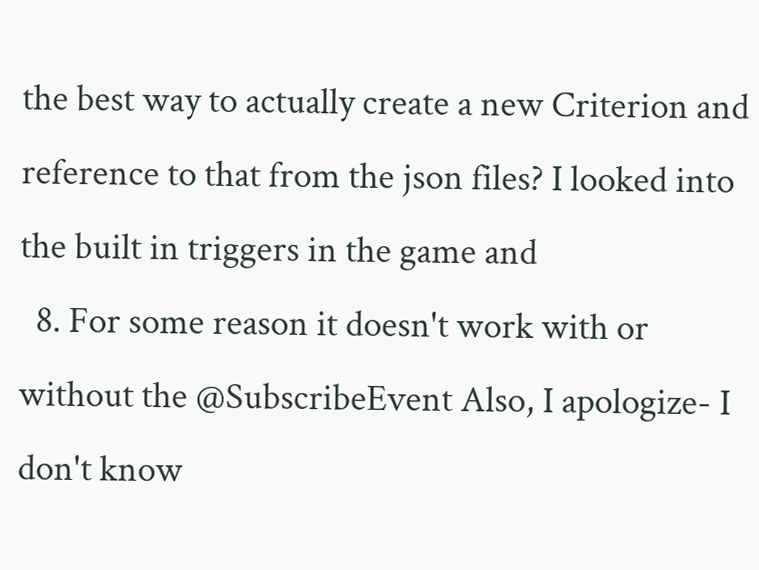the best way to actually create a new Criterion and reference to that from the json files? I looked into the built in triggers in the game and
  8. For some reason it doesn't work with or without the @SubscribeEvent Also, I apologize- I don't know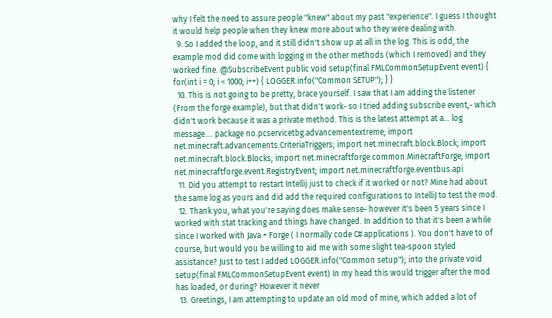why I felt the need to assure people "knew" about my past "experience". I guess I thought it would help people when they knew more about who they were dealing with.
  9. So I added the loop, and it still didn't show up at all in the log. This is odd, the example mod did come with logging in the other methods (which I removed) and they worked fine. @SubscribeEvent public void setup(final FMLCommonSetupEvent event) { for(int i = 0; i < 1000; i++) { LOGGER.info("Common SETUP"); } }
  10. This is not going to be pretty, brace yourself. I saw that I am adding the listener (From the forge example), but that didn't work- so I tried adding subscribe event,- which didn't work because it was a private method. This is the latest attempt at a... log message.... package no.pcservicetbg.advancementextreme; import net.minecraft.advancements.CriteriaTriggers; import net.minecraft.block.Block; import net.minecraft.block.Blocks; import net.minecraftforge.common.MinecraftForge; import net.minecraftforge.event.RegistryEvent; import net.minecraftforge.eventbus.api
  11. Did you attempt to restart Intellij just to check if it worked or not? Mine had about the same log as yours and did add the required configurations to IntelliJ to test the mod.
  12. Thank you, what you're saying does make sense- however it's been 5 years since I worked with stat tracking and things have changed. In addition to that it's been a while since I worked with Java + Forge ( I normally code C# applications ). You don't have to of course, but would you be willing to aid me with some slight tea-spoon styled assistance? Just to test I added LOGGER.info("Common setup"); into the private void setup(final FMLCommonSetupEvent event) In my head this would trigger after the mod has loaded, or during? However it never
  13. Greetings, I am attempting to update an old mod of mine, which added a lot of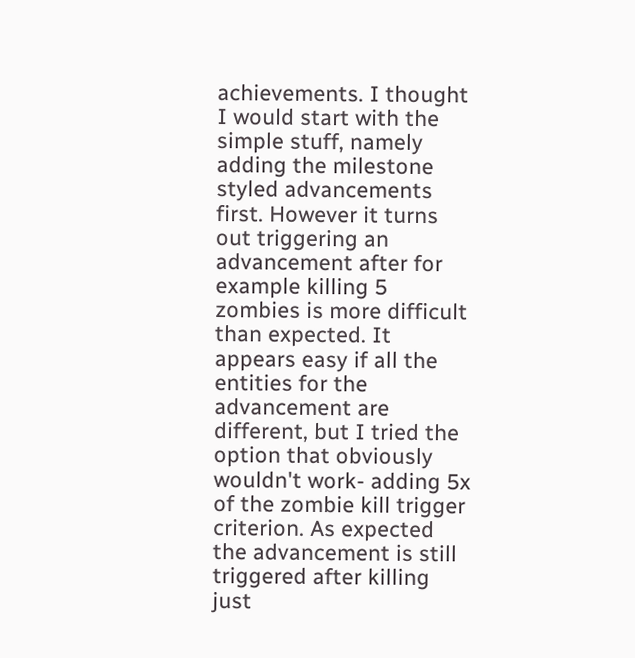achievements. I thought I would start with the simple stuff, namely adding the milestone styled advancements first. However it turns out triggering an advancement after for example killing 5 zombies is more difficult than expected. It appears easy if all the entities for the advancement are different, but I tried the option that obviously wouldn't work- adding 5x of the zombie kill trigger criterion. As expected the advancement is still triggered after killing just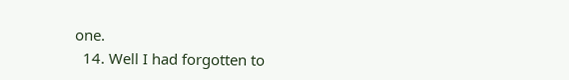one.
  14. Well I had forgotten to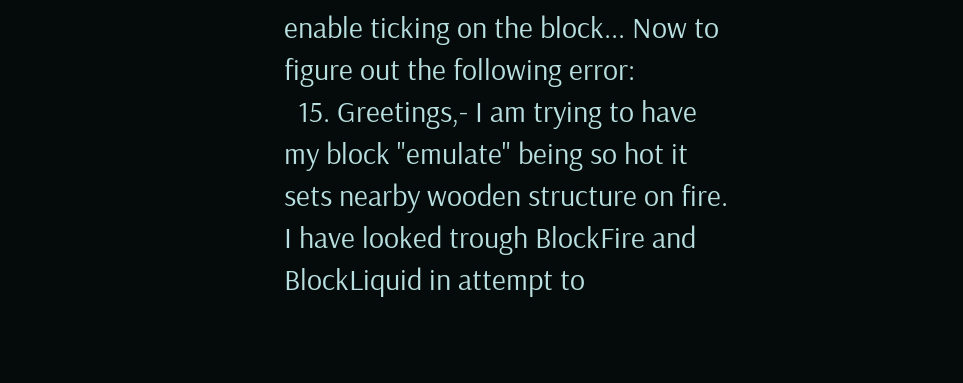enable ticking on the block... Now to figure out the following error:
  15. Greetings,- I am trying to have my block "emulate" being so hot it sets nearby wooden structure on fire. I have looked trough BlockFire and BlockLiquid in attempt to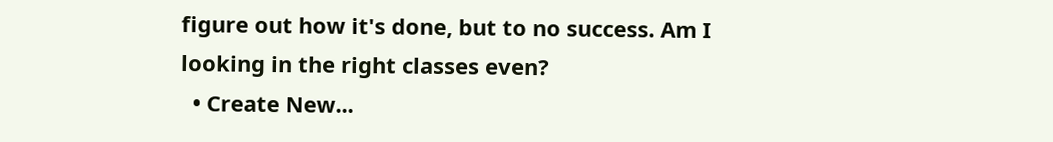figure out how it's done, but to no success. Am I looking in the right classes even?
  • Create New...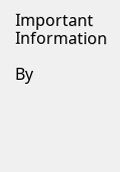Important Information

By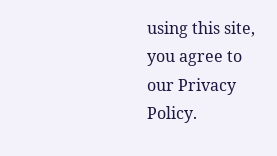using this site, you agree to our Privacy Policy.